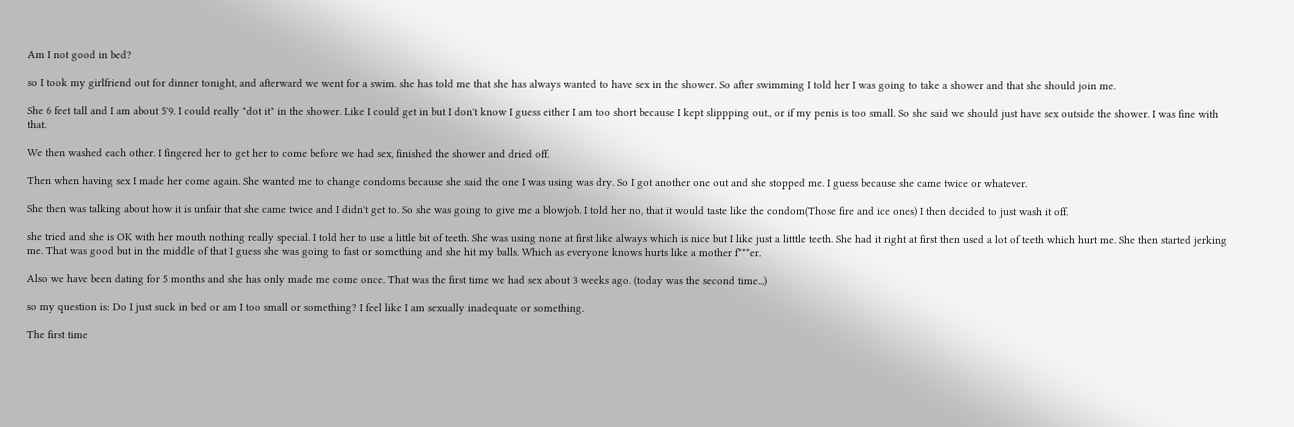Am I not good in bed?

so I took my girlfriend out for dinner tonight, and afterward we went for a swim. she has told me that she has always wanted to have sex in the shower. So after swimming I told her I was going to take a shower and that she should join me.

She 6 feet tall and I am about 5'9. I could really "dot it" in the shower. Like I could get in but I don't know I guess either I am too short because I kept slippping out., or if my penis is too small. So she said we should just have sex outside the shower. I was fine with that.

We then washed each other. I fingered her to get her to come before we had sex, finished the shower and dried off.

Then when having sex I made her come again. She wanted me to change condoms because she said the one I was using was dry. So I got another one out and she stopped me. I guess because she came twice or whatever.

She then was talking about how it is unfair that she came twice and I didn't get to. So she was going to give me a blowjob. I told her no, that it would taste like the condom(Those fire and ice ones) I then decided to just wash it off.

she tried and she is OK with her mouth nothing really special. I told her to use a little bit of teeth. She was using none at first like always which is nice but I like just a litttle teeth. She had it right at first then used a lot of teeth which hurt me. She then started jerking me. That was good but in the middle of that I guess she was going to fast or something and she hit my balls. Which as everyone knows hurts like a mother f***er.

Also we have been dating for 5 months and she has only made me come once. That was the first time we had sex about 3 weeks ago. (today was the second time...)

so my question is: Do I just suck in bed or am I too small or something? I feel like I am sexually inadequate or something.

The first time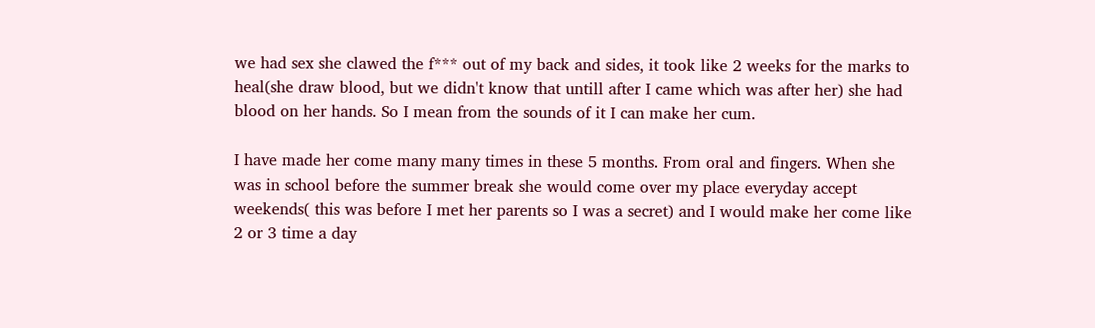we had sex she clawed the f*** out of my back and sides, it took like 2 weeks for the marks to heal(she draw blood, but we didn't know that untill after I came which was after her) she had blood on her hands. So I mean from the sounds of it I can make her cum.

I have made her come many many times in these 5 months. From oral and fingers. When she was in school before the summer break she would come over my place everyday accept weekends( this was before I met her parents so I was a secret) and I would make her come like 2 or 3 time a day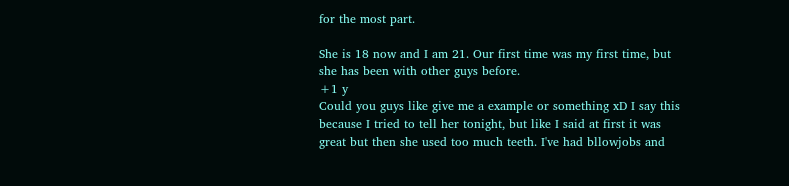for the most part.

She is 18 now and I am 21. Our first time was my first time, but she has been with other guys before.
+1 y
Could you guys like give me a example or something xD I say this because I tried to tell her tonight, but like I said at first it was great but then she used too much teeth. I've had bllowjobs and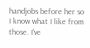handjobs before her so I know what I like from those. I've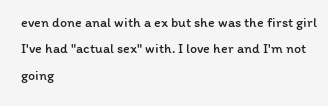even done anal with a ex but she was the first girl I've had "actual sex" with. I love her and I'm not going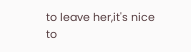to leave her,it's nice to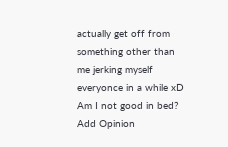actually get off from something other than me jerking myself everyonce in a while xD
Am I not good in bed?
Add Opinion